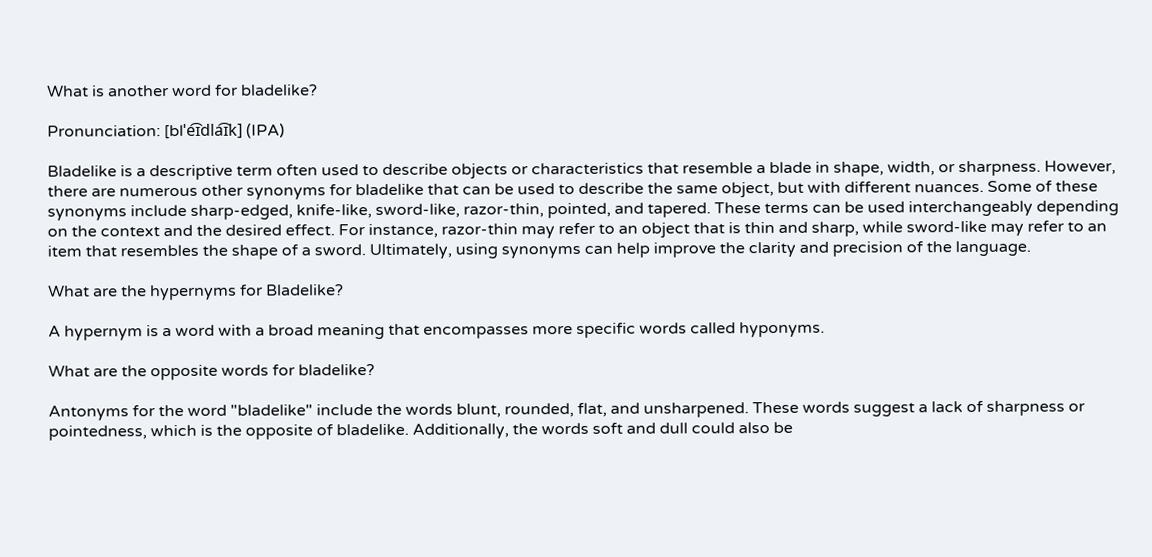What is another word for bladelike?

Pronunciation: [blˈe͡ɪdla͡ɪk] (IPA)

Bladelike is a descriptive term often used to describe objects or characteristics that resemble a blade in shape, width, or sharpness. However, there are numerous other synonyms for bladelike that can be used to describe the same object, but with different nuances. Some of these synonyms include sharp-edged, knife-like, sword-like, razor-thin, pointed, and tapered. These terms can be used interchangeably depending on the context and the desired effect. For instance, razor-thin may refer to an object that is thin and sharp, while sword-like may refer to an item that resembles the shape of a sword. Ultimately, using synonyms can help improve the clarity and precision of the language.

What are the hypernyms for Bladelike?

A hypernym is a word with a broad meaning that encompasses more specific words called hyponyms.

What are the opposite words for bladelike?

Antonyms for the word "bladelike" include the words blunt, rounded, flat, and unsharpened. These words suggest a lack of sharpness or pointedness, which is the opposite of bladelike. Additionally, the words soft and dull could also be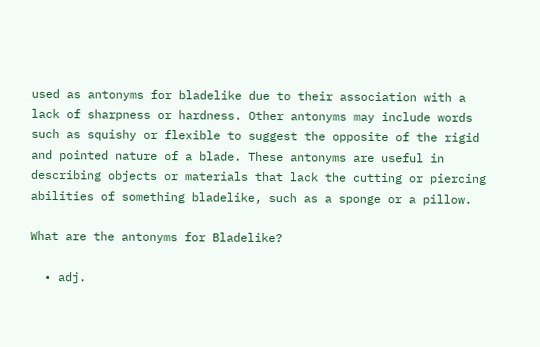used as antonyms for bladelike due to their association with a lack of sharpness or hardness. Other antonyms may include words such as squishy or flexible to suggest the opposite of the rigid and pointed nature of a blade. These antonyms are useful in describing objects or materials that lack the cutting or piercing abilities of something bladelike, such as a sponge or a pillow.

What are the antonyms for Bladelike?

  • adj.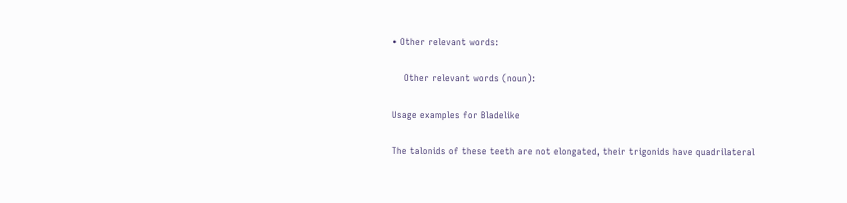• Other relevant words:

    Other relevant words (noun):

Usage examples for Bladelike

The talonids of these teeth are not elongated, their trigonids have quadrilateral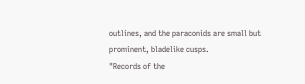outlines, and the paraconids are small but prominent, bladelike cusps.
"Records of the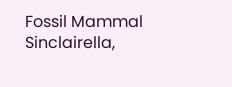Fossil Mammal Sinclairella,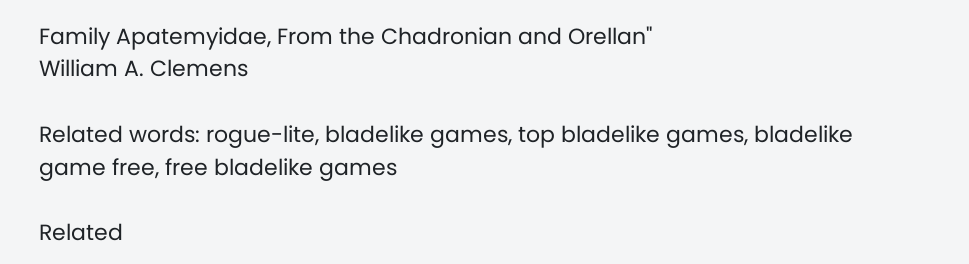Family Apatemyidae, From the Chadronian and Orellan"
William A. Clemens

Related words: rogue-lite, bladelike games, top bladelike games, bladelike game free, free bladelike games

Related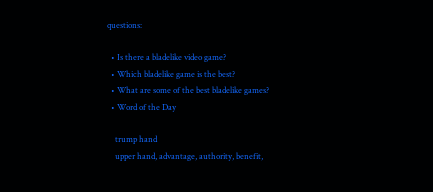questions:

  • Is there a bladelike video game?
  • Which bladelike game is the best?
  • What are some of the best bladelike games?
  • Word of the Day

    trump hand
    upper hand, advantage, authority, benefit,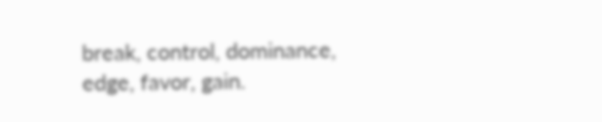break, control, dominance, edge, favor, gain.